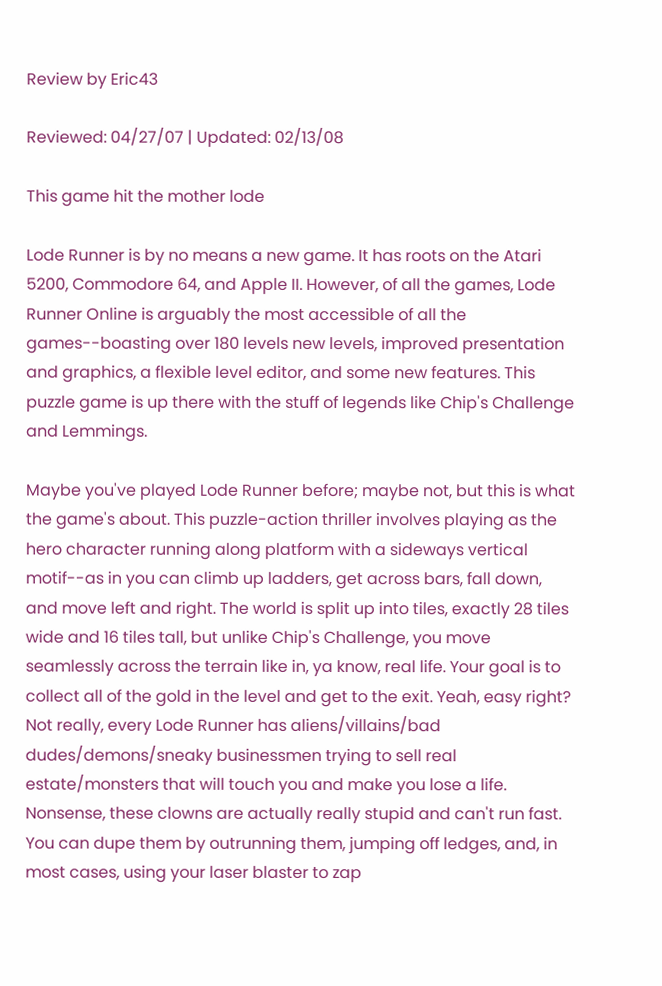Review by Eric43

Reviewed: 04/27/07 | Updated: 02/13/08

This game hit the mother lode

Lode Runner is by no means a new game. It has roots on the Atari 5200, Commodore 64, and Apple II. However, of all the games, Lode Runner Online is arguably the most accessible of all the games--boasting over 180 levels new levels, improved presentation and graphics, a flexible level editor, and some new features. This puzzle game is up there with the stuff of legends like Chip's Challenge and Lemmings.

Maybe you've played Lode Runner before; maybe not, but this is what the game's about. This puzzle-action thriller involves playing as the hero character running along platform with a sideways vertical motif--as in you can climb up ladders, get across bars, fall down, and move left and right. The world is split up into tiles, exactly 28 tiles wide and 16 tiles tall, but unlike Chip's Challenge, you move seamlessly across the terrain like in, ya know, real life. Your goal is to collect all of the gold in the level and get to the exit. Yeah, easy right? Not really, every Lode Runner has aliens/villains/bad dudes/demons/sneaky businessmen trying to sell real estate/monsters that will touch you and make you lose a life. Nonsense, these clowns are actually really stupid and can't run fast. You can dupe them by outrunning them, jumping off ledges, and, in most cases, using your laser blaster to zap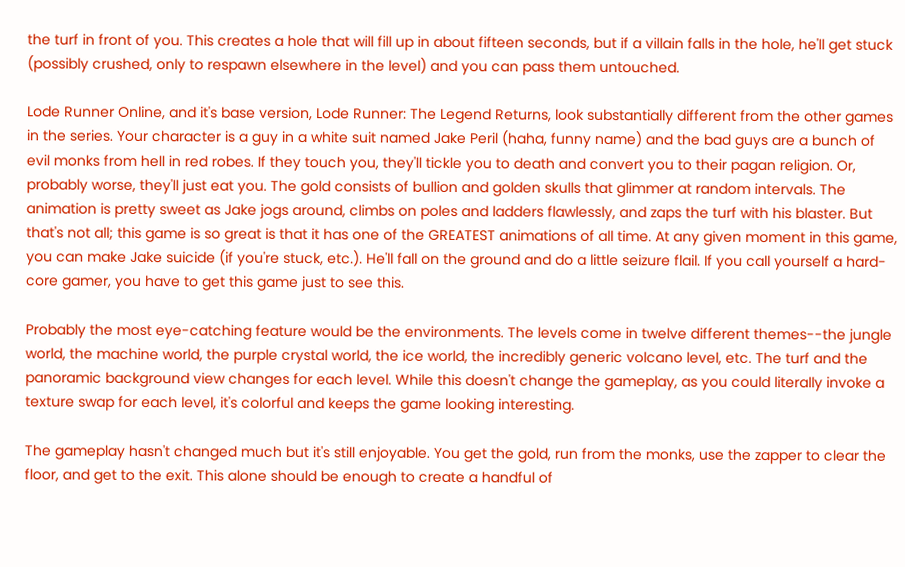the turf in front of you. This creates a hole that will fill up in about fifteen seconds, but if a villain falls in the hole, he'll get stuck (possibly crushed, only to respawn elsewhere in the level) and you can pass them untouched.

Lode Runner Online, and it's base version, Lode Runner: The Legend Returns, look substantially different from the other games in the series. Your character is a guy in a white suit named Jake Peril (haha, funny name) and the bad guys are a bunch of evil monks from hell in red robes. If they touch you, they'll tickle you to death and convert you to their pagan religion. Or, probably worse, they'll just eat you. The gold consists of bullion and golden skulls that glimmer at random intervals. The animation is pretty sweet as Jake jogs around, climbs on poles and ladders flawlessly, and zaps the turf with his blaster. But that's not all; this game is so great is that it has one of the GREATEST animations of all time. At any given moment in this game, you can make Jake suicide (if you're stuck, etc.). He'll fall on the ground and do a little seizure flail. If you call yourself a hard-core gamer, you have to get this game just to see this.

Probably the most eye-catching feature would be the environments. The levels come in twelve different themes--the jungle world, the machine world, the purple crystal world, the ice world, the incredibly generic volcano level, etc. The turf and the panoramic background view changes for each level. While this doesn't change the gameplay, as you could literally invoke a texture swap for each level, it's colorful and keeps the game looking interesting.

The gameplay hasn't changed much but it's still enjoyable. You get the gold, run from the monks, use the zapper to clear the floor, and get to the exit. This alone should be enough to create a handful of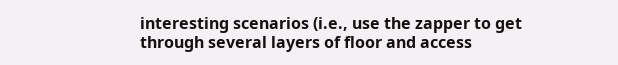interesting scenarios (i.e., use the zapper to get through several layers of floor and access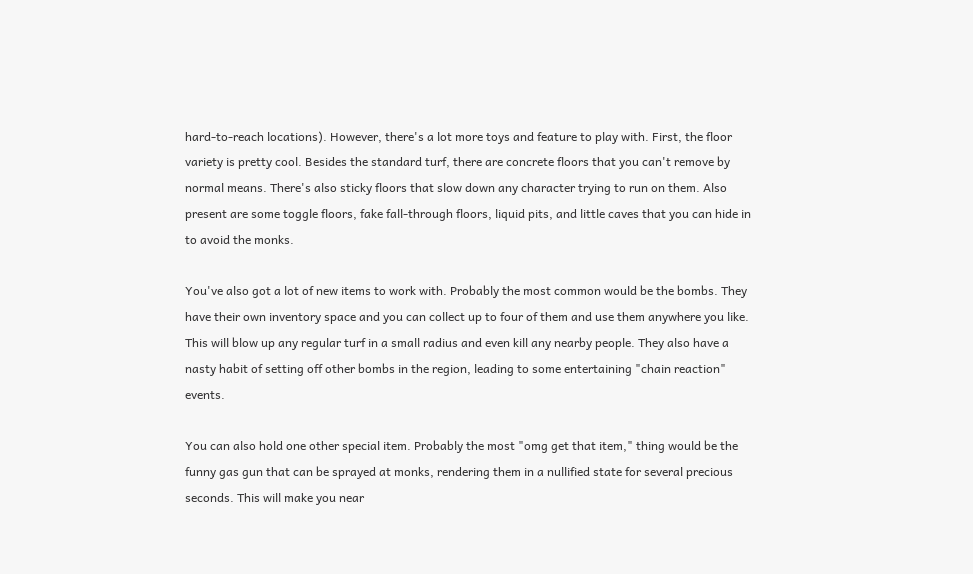hard-to-reach locations). However, there's a lot more toys and feature to play with. First, the floor variety is pretty cool. Besides the standard turf, there are concrete floors that you can't remove by normal means. There's also sticky floors that slow down any character trying to run on them. Also present are some toggle floors, fake fall-through floors, liquid pits, and little caves that you can hide in to avoid the monks.

You've also got a lot of new items to work with. Probably the most common would be the bombs. They have their own inventory space and you can collect up to four of them and use them anywhere you like. This will blow up any regular turf in a small radius and even kill any nearby people. They also have a nasty habit of setting off other bombs in the region, leading to some entertaining "chain reaction" events.

You can also hold one other special item. Probably the most "omg get that item," thing would be the funny gas gun that can be sprayed at monks, rendering them in a nullified state for several precious seconds. This will make you near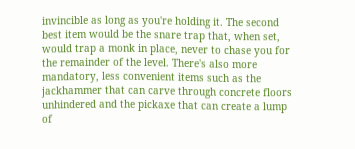invincible as long as you're holding it. The second best item would be the snare trap that, when set, would trap a monk in place, never to chase you for the remainder of the level. There's also more mandatory, less convenient items such as the jackhammer that can carve through concrete floors unhindered and the pickaxe that can create a lump of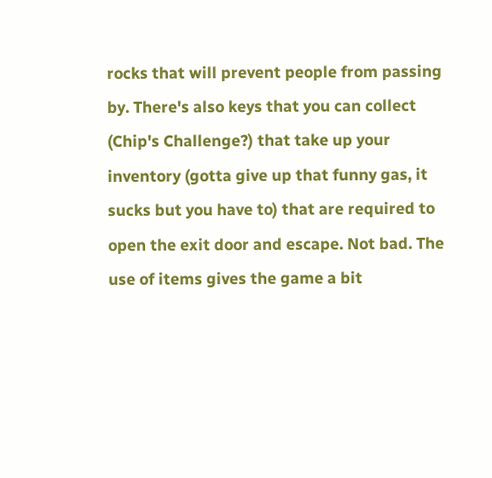rocks that will prevent people from passing by. There's also keys that you can collect (Chip's Challenge?) that take up your inventory (gotta give up that funny gas, it sucks but you have to) that are required to open the exit door and escape. Not bad. The use of items gives the game a bit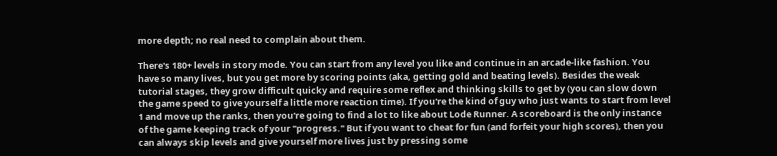more depth; no real need to complain about them.

There's 180+ levels in story mode. You can start from any level you like and continue in an arcade-like fashion. You have so many lives, but you get more by scoring points (aka, getting gold and beating levels). Besides the weak tutorial stages, they grow difficult quicky and require some reflex and thinking skills to get by (you can slow down the game speed to give yourself a little more reaction time). If you're the kind of guy who just wants to start from level 1 and move up the ranks, then you're going to find a lot to like about Lode Runner. A scoreboard is the only instance of the game keeping track of your "progress." But if you want to cheat for fun (and forfeit your high scores), then you can always skip levels and give yourself more lives just by pressing some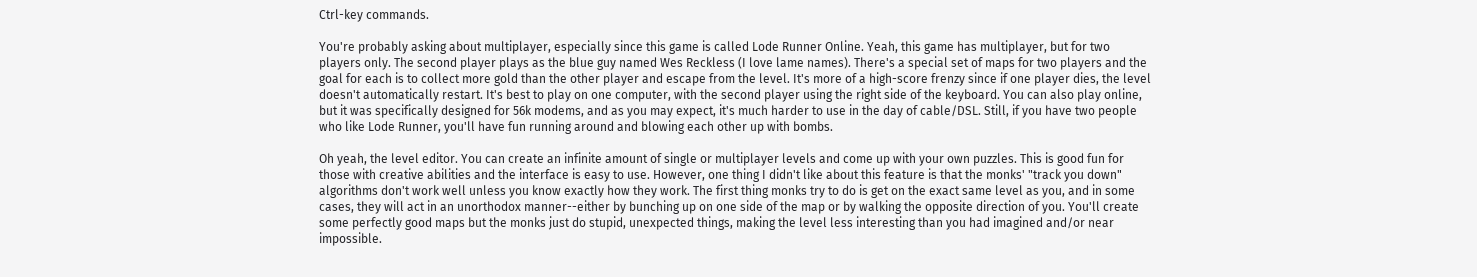Ctrl-key commands.

You're probably asking about multiplayer, especially since this game is called Lode Runner Online. Yeah, this game has multiplayer, but for two players only. The second player plays as the blue guy named Wes Reckless (I love lame names). There's a special set of maps for two players and the goal for each is to collect more gold than the other player and escape from the level. It's more of a high-score frenzy since if one player dies, the level doesn't automatically restart. It's best to play on one computer, with the second player using the right side of the keyboard. You can also play online, but it was specifically designed for 56k modems, and as you may expect, it's much harder to use in the day of cable/DSL. Still, if you have two people who like Lode Runner, you'll have fun running around and blowing each other up with bombs.

Oh yeah, the level editor. You can create an infinite amount of single or multiplayer levels and come up with your own puzzles. This is good fun for those with creative abilities and the interface is easy to use. However, one thing I didn't like about this feature is that the monks' "track you down" algorithms don't work well unless you know exactly how they work. The first thing monks try to do is get on the exact same level as you, and in some cases, they will act in an unorthodox manner--either by bunching up on one side of the map or by walking the opposite direction of you. You'll create some perfectly good maps but the monks just do stupid, unexpected things, making the level less interesting than you had imagined and/or near impossible.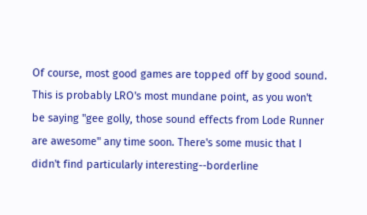Of course, most good games are topped off by good sound. This is probably LRO's most mundane point, as you won't be saying "gee golly, those sound effects from Lode Runner are awesome" any time soon. There's some music that I didn't find particularly interesting--borderline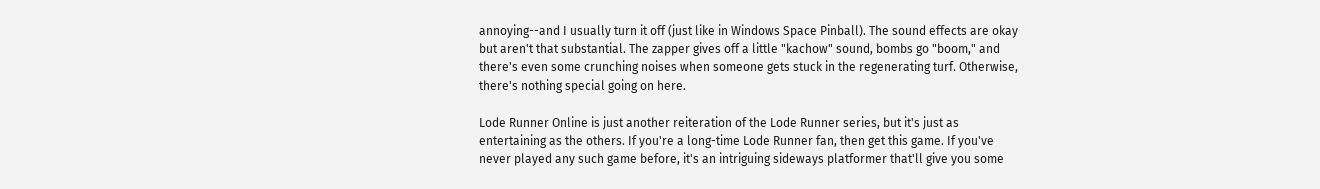annoying--and I usually turn it off (just like in Windows Space Pinball). The sound effects are okay but aren't that substantial. The zapper gives off a little "kachow" sound, bombs go "boom," and there's even some crunching noises when someone gets stuck in the regenerating turf. Otherwise, there's nothing special going on here.

Lode Runner Online is just another reiteration of the Lode Runner series, but it's just as entertaining as the others. If you're a long-time Lode Runner fan, then get this game. If you've never played any such game before, it's an intriguing sideways platformer that'll give you some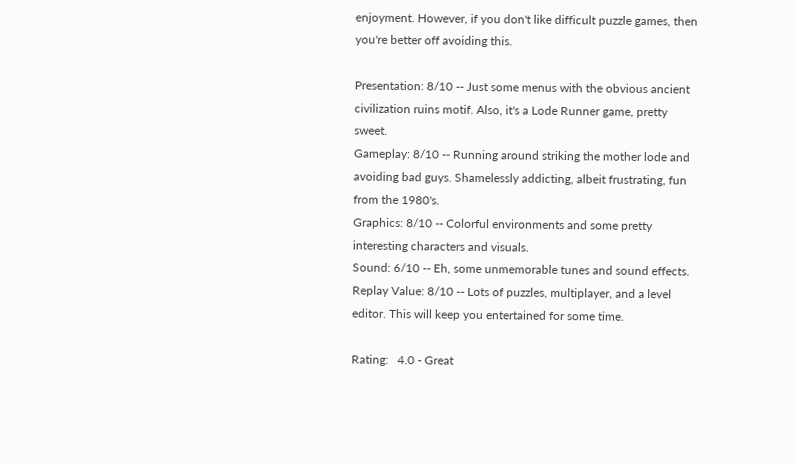enjoyment. However, if you don't like difficult puzzle games, then you're better off avoiding this.

Presentation: 8/10 -- Just some menus with the obvious ancient civilization ruins motif. Also, it's a Lode Runner game, pretty sweet.
Gameplay: 8/10 -- Running around striking the mother lode and avoiding bad guys. Shamelessly addicting, albeit frustrating, fun from the 1980's.
Graphics: 8/10 -- Colorful environments and some pretty interesting characters and visuals.
Sound: 6/10 -- Eh, some unmemorable tunes and sound effects.
Replay Value: 8/10 -- Lots of puzzles, multiplayer, and a level editor. This will keep you entertained for some time.

Rating:   4.0 - Great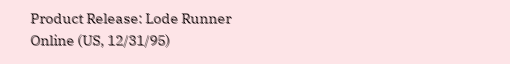Product Release: Lode Runner Online (US, 12/31/95)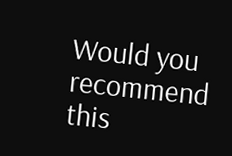Would you recommend this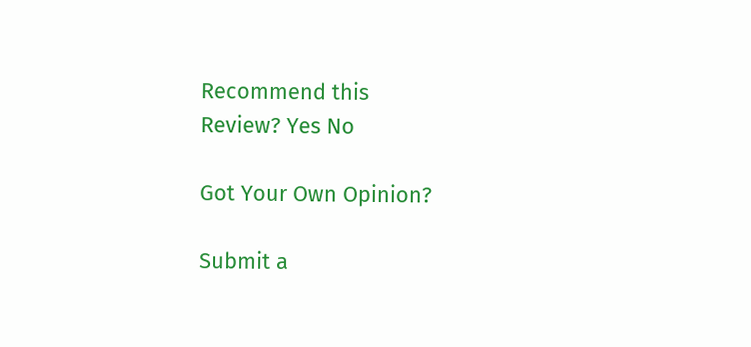Recommend this
Review? Yes No

Got Your Own Opinion?

Submit a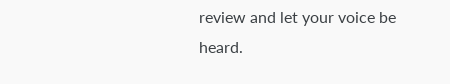review and let your voice be heard.